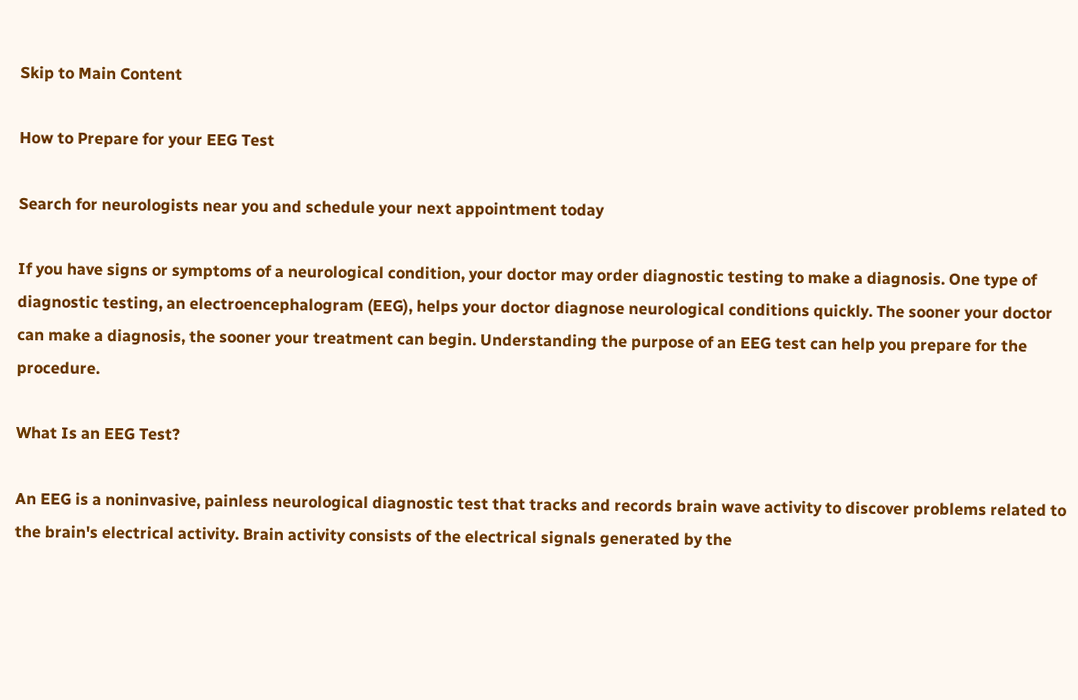Skip to Main Content

How to Prepare for your EEG Test

Search for neurologists near you and schedule your next appointment today

If you have signs or symptoms of a neurological condition, your doctor may order diagnostic testing to make a diagnosis. One type of diagnostic testing, an electroencephalogram (EEG), helps your doctor diagnose neurological conditions quickly. The sooner your doctor can make a diagnosis, the sooner your treatment can begin. Understanding the purpose of an EEG test can help you prepare for the procedure.

What Is an EEG Test?

An EEG is a noninvasive, painless neurological diagnostic test that tracks and records brain wave activity to discover problems related to the brain's electrical activity. Brain activity consists of the electrical signals generated by the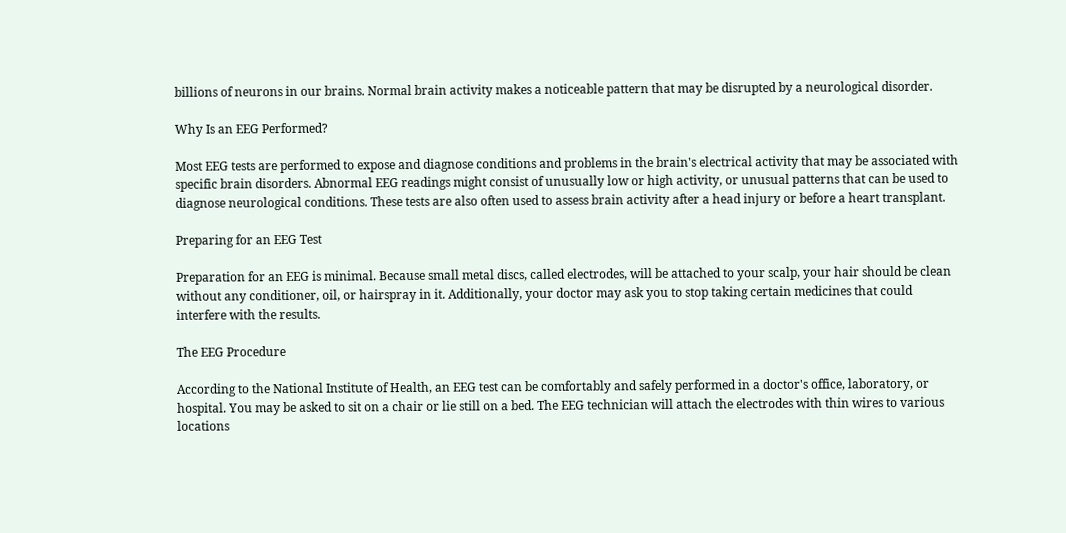billions of neurons in our brains. Normal brain activity makes a noticeable pattern that may be disrupted by a neurological disorder.

Why Is an EEG Performed?

Most EEG tests are performed to expose and diagnose conditions and problems in the brain's electrical activity that may be associated with specific brain disorders. Abnormal EEG readings might consist of unusually low or high activity, or unusual patterns that can be used to diagnose neurological conditions. These tests are also often used to assess brain activity after a head injury or before a heart transplant.

Preparing for an EEG Test

Preparation for an EEG is minimal. Because small metal discs, called electrodes, will be attached to your scalp, your hair should be clean without any conditioner, oil, or hairspray in it. Additionally, your doctor may ask you to stop taking certain medicines that could interfere with the results.

The EEG Procedure

According to the National Institute of Health, an EEG test can be comfortably and safely performed in a doctor's office, laboratory, or hospital. You may be asked to sit on a chair or lie still on a bed. The EEG technician will attach the electrodes with thin wires to various locations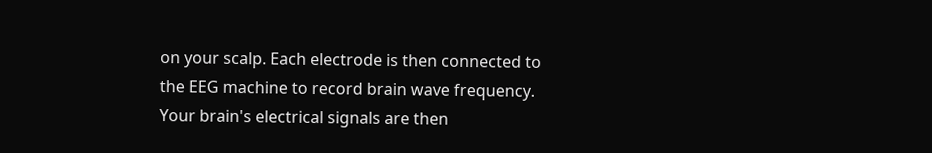on your scalp. Each electrode is then connected to the EEG machine to record brain wave frequency. Your brain's electrical signals are then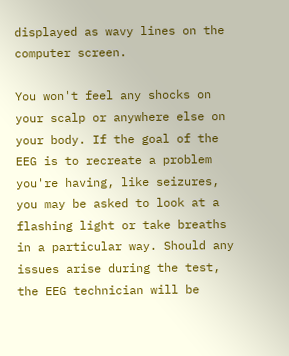displayed as wavy lines on the computer screen.

You won't feel any shocks on your scalp or anywhere else on your body. If the goal of the EEG is to recreate a problem you're having, like seizures, you may be asked to look at a flashing light or take breaths in a particular way. Should any issues arise during the test, the EEG technician will be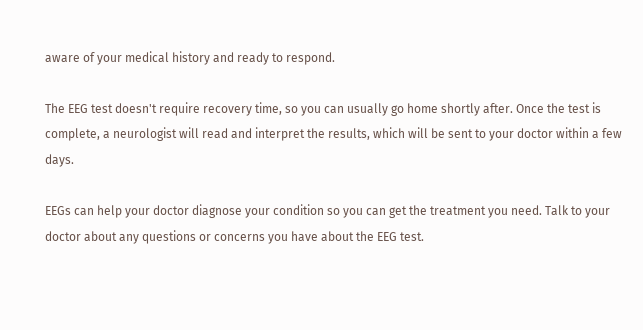aware of your medical history and ready to respond.

The EEG test doesn't require recovery time, so you can usually go home shortly after. Once the test is complete, a neurologist will read and interpret the results, which will be sent to your doctor within a few days.

EEGs can help your doctor diagnose your condition so you can get the treatment you need. Talk to your doctor about any questions or concerns you have about the EEG test.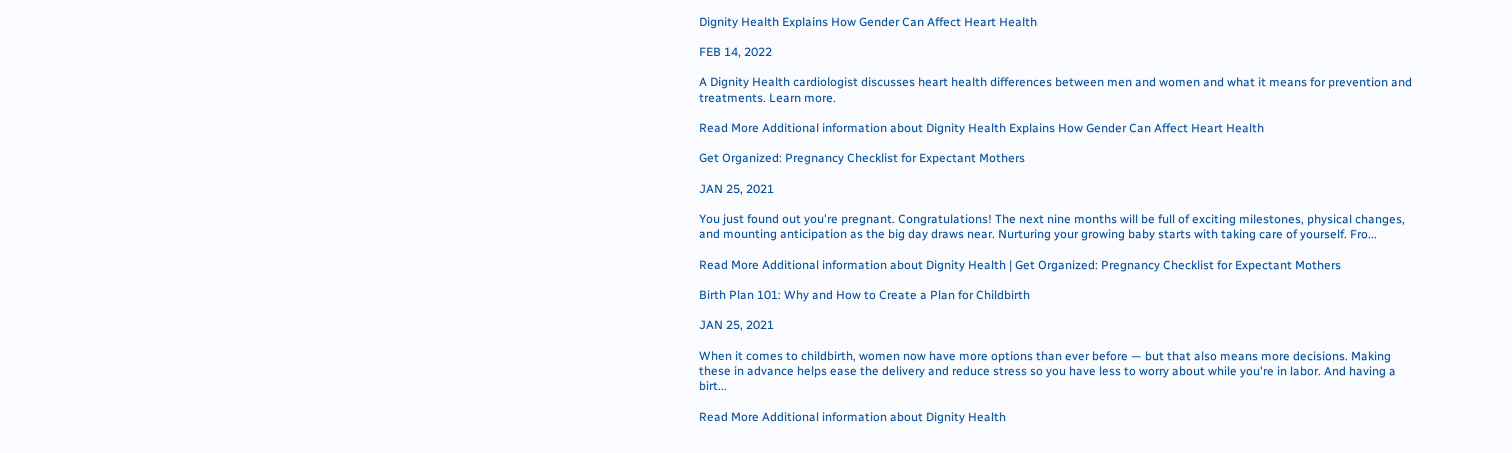Dignity Health Explains How Gender Can Affect Heart Health

FEB 14, 2022

A Dignity Health cardiologist discusses heart health differences between men and women and what it means for prevention and treatments. Learn more.

Read More Additional information about Dignity Health Explains How Gender Can Affect Heart Health

Get Organized: Pregnancy Checklist for Expectant Mothers

JAN 25, 2021

You just found out you're pregnant. Congratulations! The next nine months will be full of exciting milestones, physical changes, and mounting anticipation as the big day draws near. Nurturing your growing baby starts with taking care of yourself. Fro...

Read More Additional information about Dignity Health | Get Organized: Pregnancy Checklist for Expectant Mothers

Birth Plan 101: Why and How to Create a Plan for Childbirth

JAN 25, 2021

When it comes to childbirth, women now have more options than ever before — but that also means more decisions. Making these in advance helps ease the delivery and reduce stress so you have less to worry about while you're in labor. And having a birt...

Read More Additional information about Dignity Health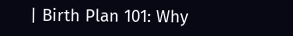| Birth Plan 101: Why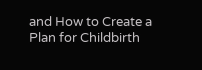and How to Create a Plan for Childbirth